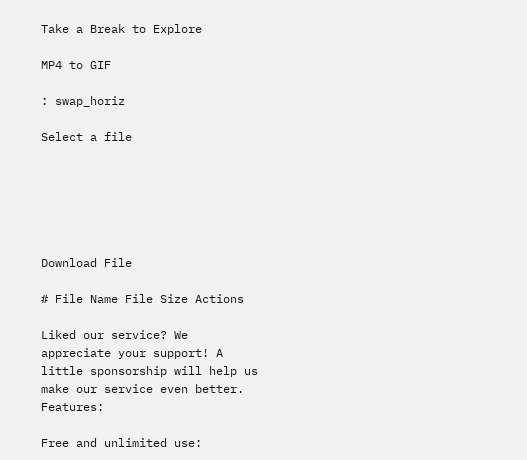Take a Break to Explore

MP4 to GIF

: swap_horiz

Select a file






Download File

# File Name File Size Actions

Liked our service? We appreciate your support! A little sponsorship will help us make our service even better. Features:

Free and unlimited use: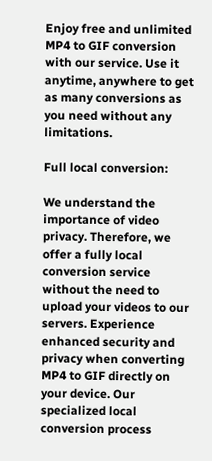Enjoy free and unlimited MP4 to GIF conversion with our service. Use it anytime, anywhere to get as many conversions as you need without any limitations.

Full local conversion:

We understand the importance of video privacy. Therefore, we offer a fully local conversion service without the need to upload your videos to our servers. Experience enhanced security and privacy when converting MP4 to GIF directly on your device. Our specialized local conversion process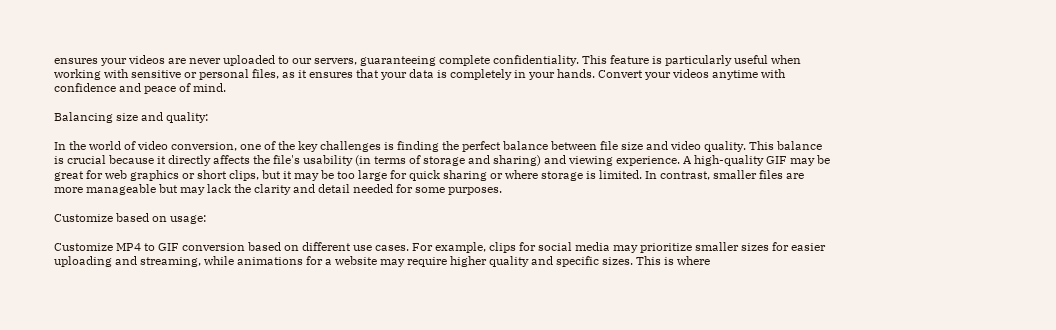ensures your videos are never uploaded to our servers, guaranteeing complete confidentiality. This feature is particularly useful when working with sensitive or personal files, as it ensures that your data is completely in your hands. Convert your videos anytime with confidence and peace of mind.

Balancing size and quality:

In the world of video conversion, one of the key challenges is finding the perfect balance between file size and video quality. This balance is crucial because it directly affects the file's usability (in terms of storage and sharing) and viewing experience. A high-quality GIF may be great for web graphics or short clips, but it may be too large for quick sharing or where storage is limited. In contrast, smaller files are more manageable but may lack the clarity and detail needed for some purposes.

Customize based on usage:

Customize MP4 to GIF conversion based on different use cases. For example, clips for social media may prioritize smaller sizes for easier uploading and streaming, while animations for a website may require higher quality and specific sizes. This is where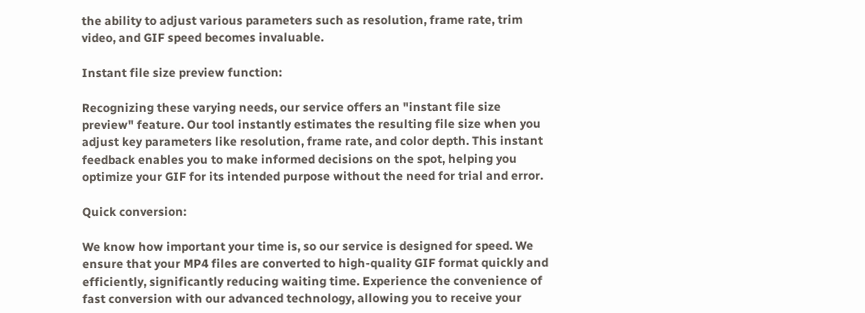the ability to adjust various parameters such as resolution, frame rate, trim video, and GIF speed becomes invaluable.

Instant file size preview function:

Recognizing these varying needs, our service offers an "instant file size preview" feature. Our tool instantly estimates the resulting file size when you adjust key parameters like resolution, frame rate, and color depth. This instant feedback enables you to make informed decisions on the spot, helping you optimize your GIF for its intended purpose without the need for trial and error.

Quick conversion:

We know how important your time is, so our service is designed for speed. We ensure that your MP4 files are converted to high-quality GIF format quickly and efficiently, significantly reducing waiting time. Experience the convenience of fast conversion with our advanced technology, allowing you to receive your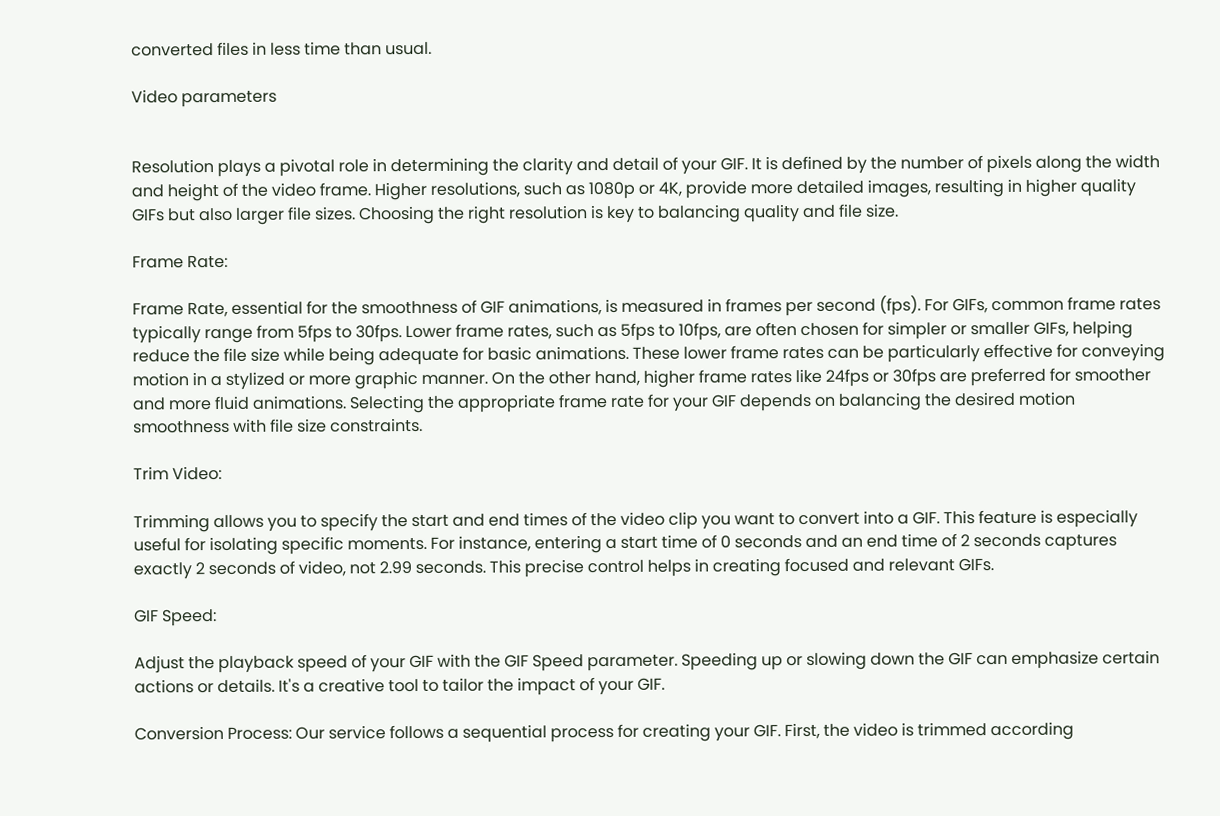converted files in less time than usual.

Video parameters


Resolution plays a pivotal role in determining the clarity and detail of your GIF. It is defined by the number of pixels along the width and height of the video frame. Higher resolutions, such as 1080p or 4K, provide more detailed images, resulting in higher quality GIFs but also larger file sizes. Choosing the right resolution is key to balancing quality and file size.

Frame Rate:

Frame Rate, essential for the smoothness of GIF animations, is measured in frames per second (fps). For GIFs, common frame rates typically range from 5fps to 30fps. Lower frame rates, such as 5fps to 10fps, are often chosen for simpler or smaller GIFs, helping reduce the file size while being adequate for basic animations. These lower frame rates can be particularly effective for conveying motion in a stylized or more graphic manner. On the other hand, higher frame rates like 24fps or 30fps are preferred for smoother and more fluid animations. Selecting the appropriate frame rate for your GIF depends on balancing the desired motion smoothness with file size constraints.

Trim Video:

Trimming allows you to specify the start and end times of the video clip you want to convert into a GIF. This feature is especially useful for isolating specific moments. For instance, entering a start time of 0 seconds and an end time of 2 seconds captures exactly 2 seconds of video, not 2.99 seconds. This precise control helps in creating focused and relevant GIFs.

GIF Speed:

Adjust the playback speed of your GIF with the GIF Speed parameter. Speeding up or slowing down the GIF can emphasize certain actions or details. It's a creative tool to tailor the impact of your GIF.

Conversion Process: Our service follows a sequential process for creating your GIF. First, the video is trimmed according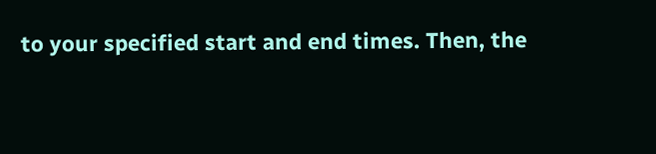to your specified start and end times. Then, the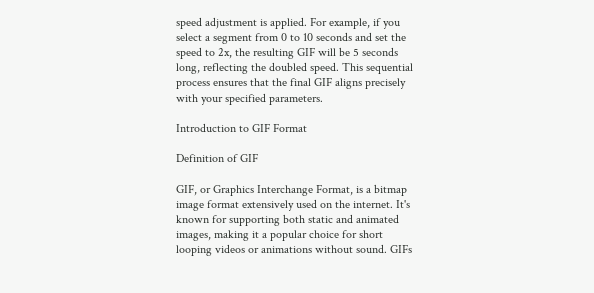speed adjustment is applied. For example, if you select a segment from 0 to 10 seconds and set the speed to 2x, the resulting GIF will be 5 seconds long, reflecting the doubled speed. This sequential process ensures that the final GIF aligns precisely with your specified parameters.

Introduction to GIF Format

Definition of GIF

GIF, or Graphics Interchange Format, is a bitmap image format extensively used on the internet. It's known for supporting both static and animated images, making it a popular choice for short looping videos or animations without sound. GIFs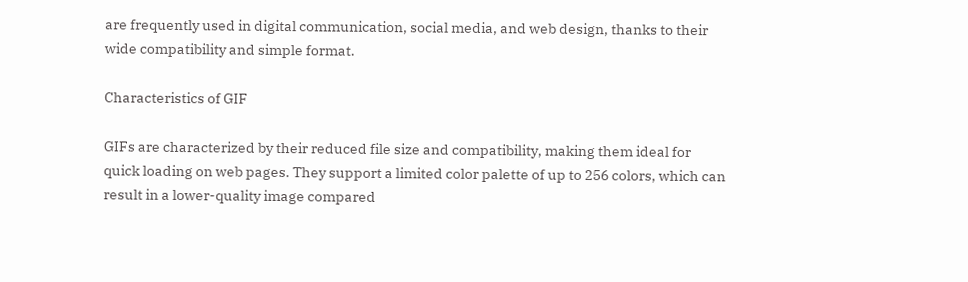are frequently used in digital communication, social media, and web design, thanks to their wide compatibility and simple format.

Characteristics of GIF

GIFs are characterized by their reduced file size and compatibility, making them ideal for quick loading on web pages. They support a limited color palette of up to 256 colors, which can result in a lower-quality image compared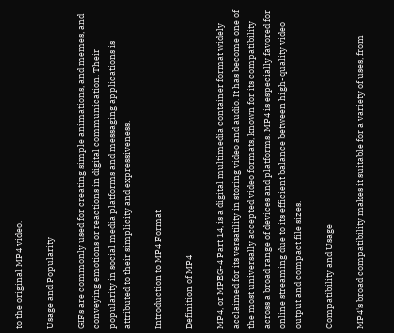to the original MP4 video.

Usage and Popularity

GIFs are commonly used for creating simple animations, and memes, and conveying emotions or reactions in digital communication. Their popularity in social media platforms and messaging applications is attributed to their simplicity and expressiveness.

Introduction to MP4 Format

Definition of MP4

MP4, or MPEG-4 Part 14, is a digital multimedia container format widely acclaimed for its versatility in storing video and audio. It has become one of the most universally accepted video formats, known for its compatibility across a broad range of devices and platforms. MP4 is especially favored for online streaming due to its efficient balance between high-quality video output and compact file sizes.

Compatibility and Usage

MP4's broad compatibility makes it suitable for a variety of uses, from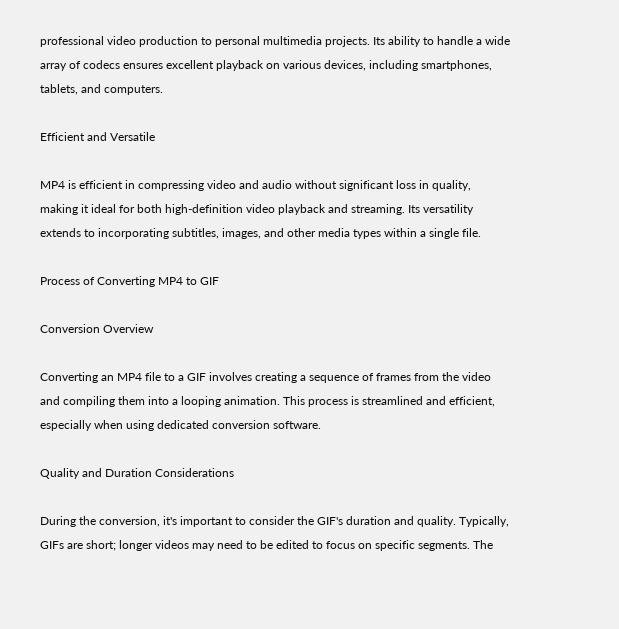professional video production to personal multimedia projects. Its ability to handle a wide array of codecs ensures excellent playback on various devices, including smartphones, tablets, and computers.

Efficient and Versatile

MP4 is efficient in compressing video and audio without significant loss in quality, making it ideal for both high-definition video playback and streaming. Its versatility extends to incorporating subtitles, images, and other media types within a single file.

Process of Converting MP4 to GIF

Conversion Overview

Converting an MP4 file to a GIF involves creating a sequence of frames from the video and compiling them into a looping animation. This process is streamlined and efficient, especially when using dedicated conversion software.

Quality and Duration Considerations

During the conversion, it's important to consider the GIF's duration and quality. Typically, GIFs are short; longer videos may need to be edited to focus on specific segments. The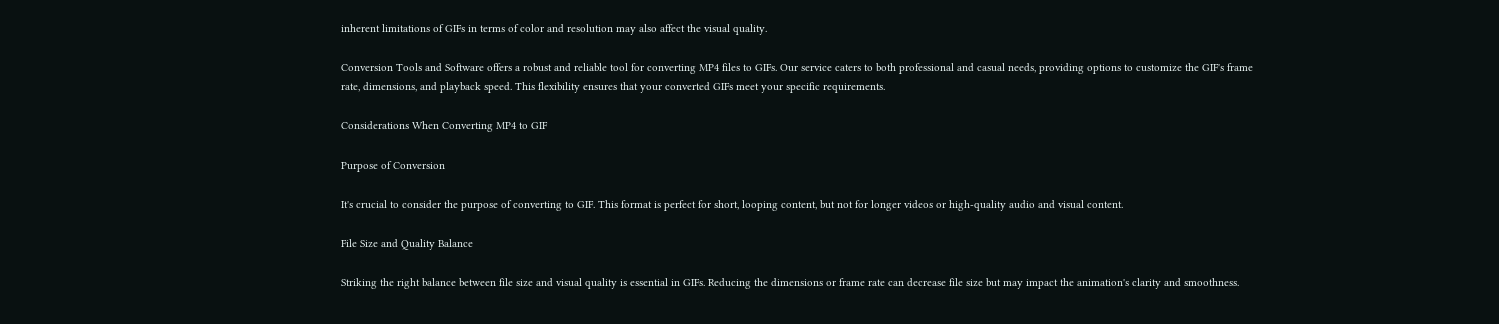inherent limitations of GIFs in terms of color and resolution may also affect the visual quality.

Conversion Tools and Software offers a robust and reliable tool for converting MP4 files to GIFs. Our service caters to both professional and casual needs, providing options to customize the GIF's frame rate, dimensions, and playback speed. This flexibility ensures that your converted GIFs meet your specific requirements.

Considerations When Converting MP4 to GIF

Purpose of Conversion

It's crucial to consider the purpose of converting to GIF. This format is perfect for short, looping content, but not for longer videos or high-quality audio and visual content.

File Size and Quality Balance

Striking the right balance between file size and visual quality is essential in GIFs. Reducing the dimensions or frame rate can decrease file size but may impact the animation's clarity and smoothness.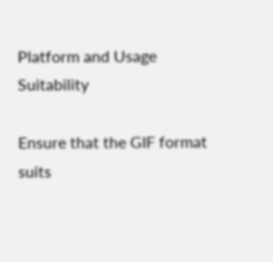Platform and Usage Suitability

Ensure that the GIF format suits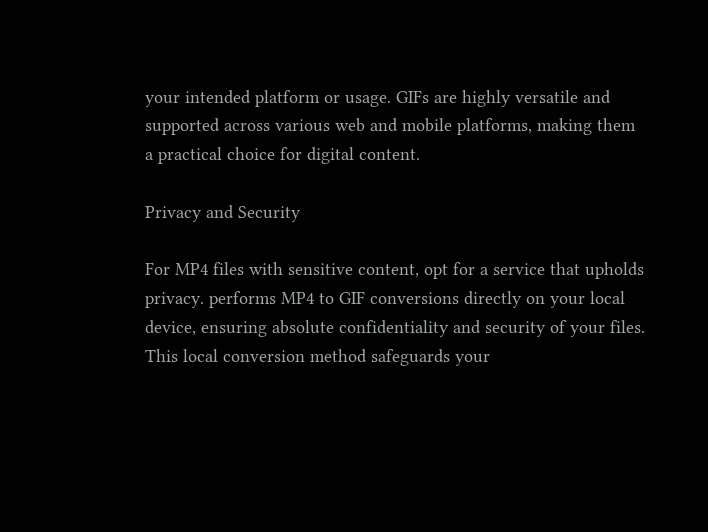your intended platform or usage. GIFs are highly versatile and supported across various web and mobile platforms, making them a practical choice for digital content.

Privacy and Security

For MP4 files with sensitive content, opt for a service that upholds privacy. performs MP4 to GIF conversions directly on your local device, ensuring absolute confidentiality and security of your files. This local conversion method safeguards your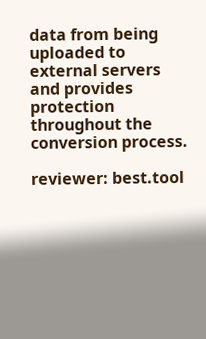data from being uploaded to external servers and provides protection throughout the conversion process.

reviewer: best.tool